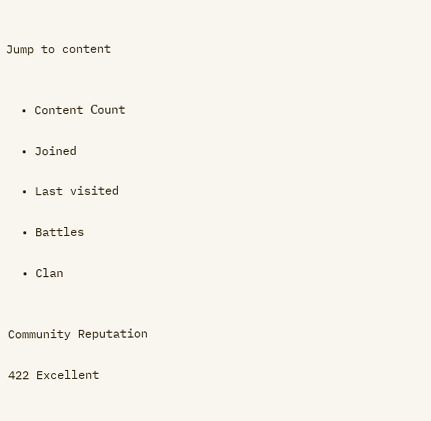Jump to content


  • Content Сount

  • Joined

  • Last visited

  • Battles

  • Clan


Community Reputation

422 Excellent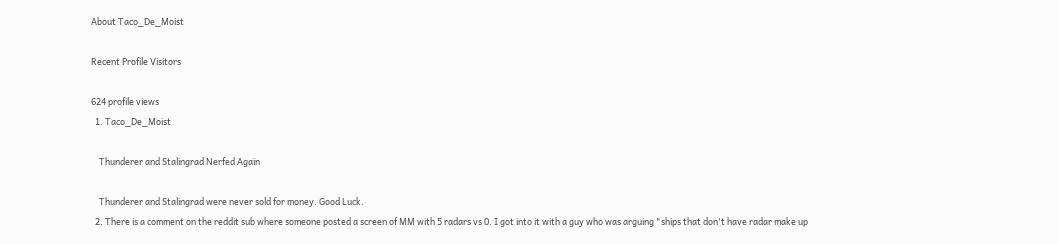About Taco_De_Moist

Recent Profile Visitors

624 profile views
  1. Taco_De_Moist

    Thunderer and Stalingrad Nerfed Again

    Thunderer and Stalingrad were never sold for money. Good Luck.
  2. There is a comment on the reddit sub where someone posted a screen of MM with 5 radars vs 0. I got into it with a guy who was arguing "ships that don't have radar make up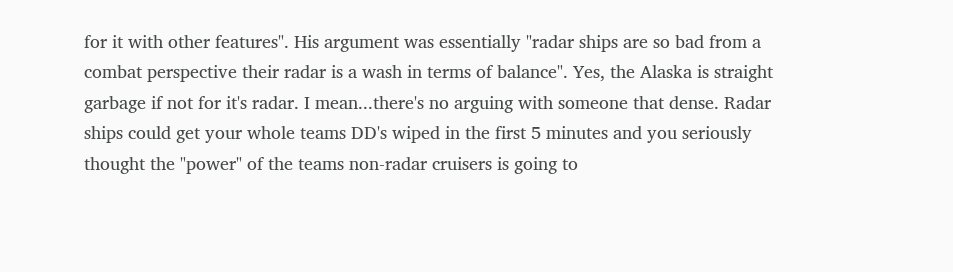for it with other features". His argument was essentially "radar ships are so bad from a combat perspective their radar is a wash in terms of balance". Yes, the Alaska is straight garbage if not for it's radar. I mean...there's no arguing with someone that dense. Radar ships could get your whole teams DD's wiped in the first 5 minutes and you seriously thought the "power" of the teams non-radar cruisers is going to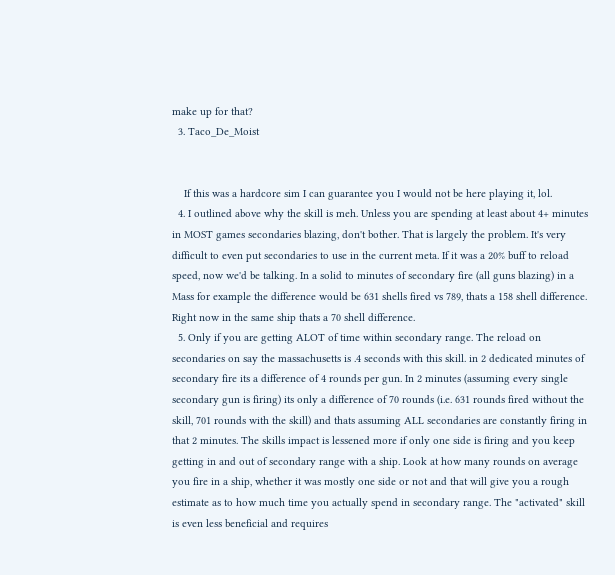make up for that?
  3. Taco_De_Moist


    If this was a hardcore sim I can guarantee you I would not be here playing it, lol.
  4. I outlined above why the skill is meh. Unless you are spending at least about 4+ minutes in MOST games secondaries blazing, don't bother. That is largely the problem. It's very difficult to even put secondaries to use in the current meta. If it was a 20% buff to reload speed, now we'd be talking. In a solid to minutes of secondary fire (all guns blazing) in a Mass for example the difference would be 631 shells fired vs 789, thats a 158 shell difference. Right now in the same ship thats a 70 shell difference.
  5. Only if you are getting ALOT of time within secondary range. The reload on secondaries on say the massachusetts is .4 seconds with this skill. in 2 dedicated minutes of secondary fire its a difference of 4 rounds per gun. In 2 minutes (assuming every single secondary gun is firing) its only a difference of 70 rounds (i.e. 631 rounds fired without the skill, 701 rounds with the skill) and thats assuming ALL secondaries are constantly firing in that 2 minutes. The skills impact is lessened more if only one side is firing and you keep getting in and out of secondary range with a ship. Look at how many rounds on average you fire in a ship, whether it was mostly one side or not and that will give you a rough estimate as to how much time you actually spend in secondary range. The "activated" skill is even less beneficial and requires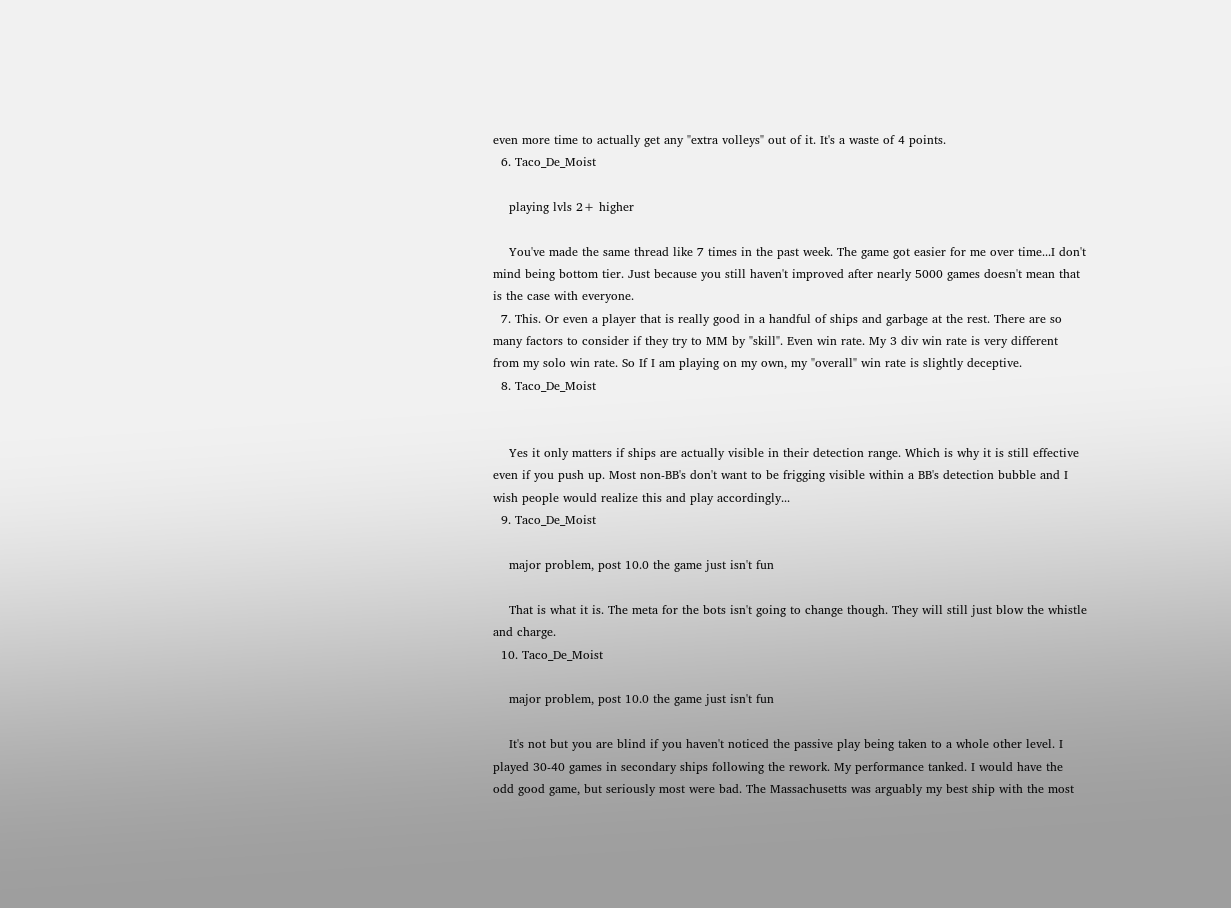even more time to actually get any "extra volleys" out of it. It's a waste of 4 points.
  6. Taco_De_Moist

    playing lvls 2+ higher

    You've made the same thread like 7 times in the past week. The game got easier for me over time...I don't mind being bottom tier. Just because you still haven't improved after nearly 5000 games doesn't mean that is the case with everyone.
  7. This. Or even a player that is really good in a handful of ships and garbage at the rest. There are so many factors to consider if they try to MM by "skill". Even win rate. My 3 div win rate is very different from my solo win rate. So If I am playing on my own, my "overall" win rate is slightly deceptive.
  8. Taco_De_Moist


    Yes it only matters if ships are actually visible in their detection range. Which is why it is still effective even if you push up. Most non-BB's don't want to be frigging visible within a BB's detection bubble and I wish people would realize this and play accordingly...
  9. Taco_De_Moist

    major problem, post 10.0 the game just isn't fun

    That is what it is. The meta for the bots isn't going to change though. They will still just blow the whistle and charge.
  10. Taco_De_Moist

    major problem, post 10.0 the game just isn't fun

    It's not but you are blind if you haven't noticed the passive play being taken to a whole other level. I played 30-40 games in secondary ships following the rework. My performance tanked. I would have the odd good game, but seriously most were bad. The Massachusetts was arguably my best ship with the most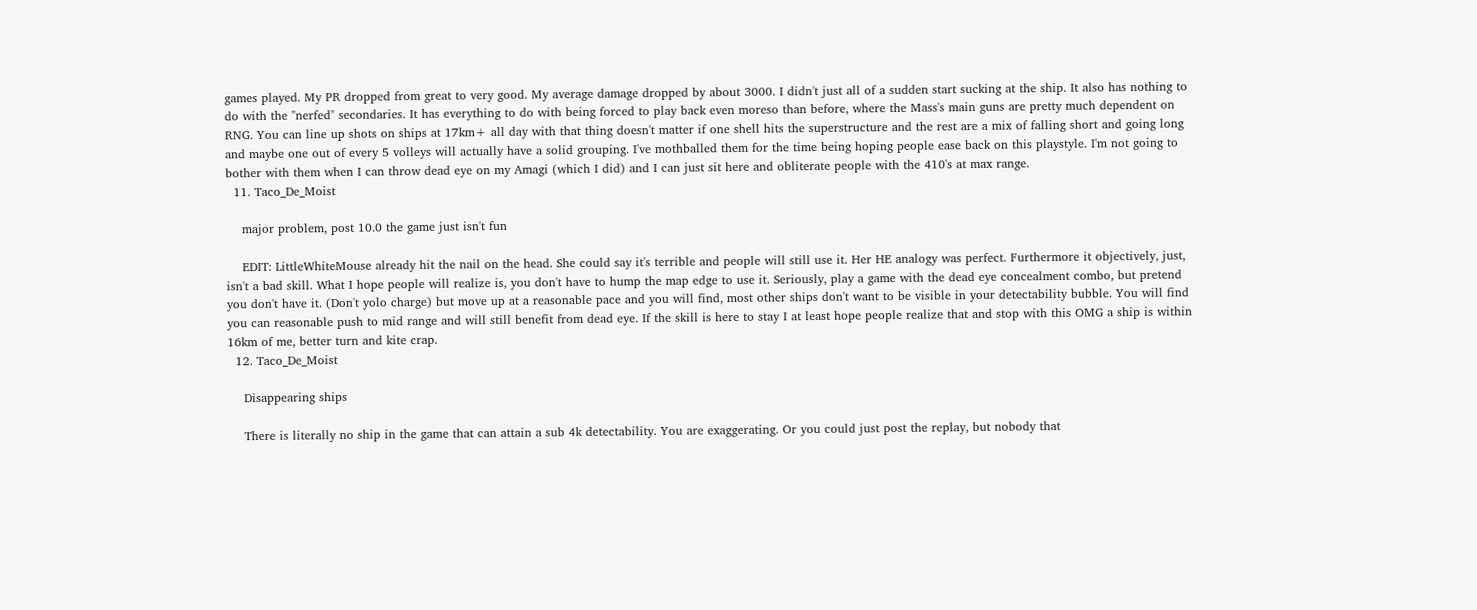games played. My PR dropped from great to very good. My average damage dropped by about 3000. I didn't just all of a sudden start sucking at the ship. It also has nothing to do with the "nerfed" secondaries. It has everything to do with being forced to play back even moreso than before, where the Mass's main guns are pretty much dependent on RNG. You can line up shots on ships at 17km+ all day with that thing doesn't matter if one shell hits the superstructure and the rest are a mix of falling short and going long and maybe one out of every 5 volleys will actually have a solid grouping. I've mothballed them for the time being hoping people ease back on this playstyle. I'm not going to bother with them when I can throw dead eye on my Amagi (which I did) and I can just sit here and obliterate people with the 410's at max range.
  11. Taco_De_Moist

    major problem, post 10.0 the game just isn't fun

    EDIT: LittleWhiteMouse already hit the nail on the head. She could say it's terrible and people will still use it. Her HE analogy was perfect. Furthermore it objectively, just, isn't a bad skill. What I hope people will realize is, you don't have to hump the map edge to use it. Seriously, play a game with the dead eye concealment combo, but pretend you don't have it. (Don't yolo charge) but move up at a reasonable pace and you will find, most other ships don't want to be visible in your detectability bubble. You will find you can reasonable push to mid range and will still benefit from dead eye. If the skill is here to stay I at least hope people realize that and stop with this OMG a ship is within 16km of me, better turn and kite crap.
  12. Taco_De_Moist

    Disappearing ships

    There is literally no ship in the game that can attain a sub 4k detectability. You are exaggerating. Or you could just post the replay, but nobody that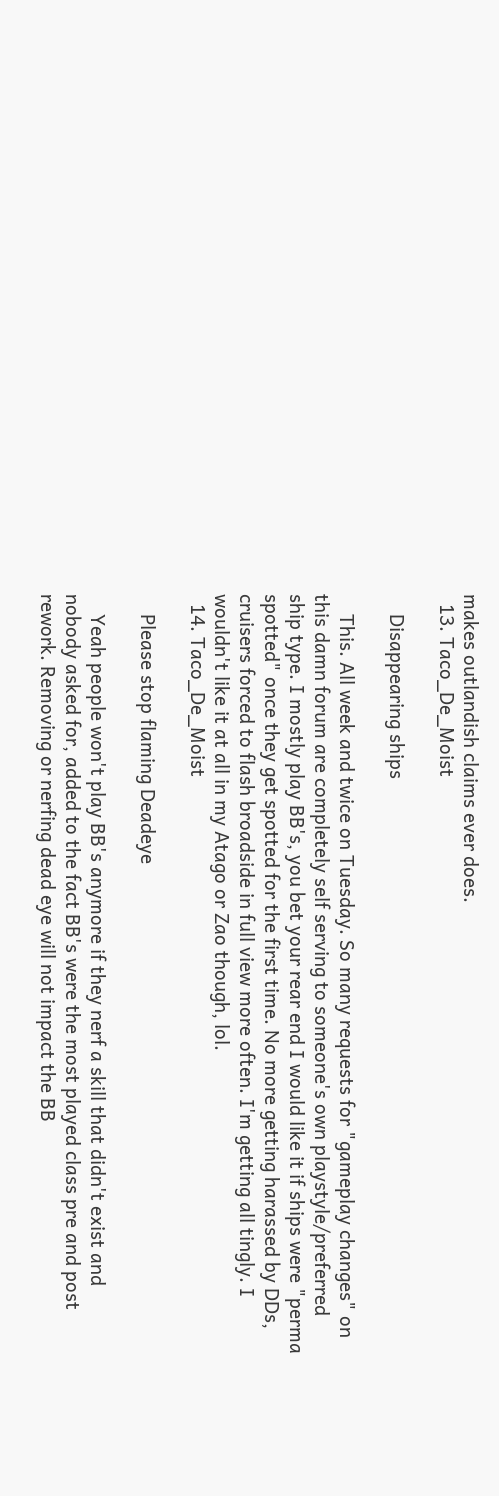makes outlandish claims ever does.
  13. Taco_De_Moist

    Disappearing ships

    This. All week and twice on Tuesday. So many requests for "gameplay changes" on this damn forum are completely self serving to someone's own playstyle/preferred ship type. I mostly play BB's, you bet your rear end I would like it if ships were "perma spotted" once they get spotted for the first time. No more getting harassed by DDs, cruisers forced to flash broadside in full view more often. I'm getting all tingly. I wouldn't like it at all in my Atago or Zao though, lol.
  14. Taco_De_Moist

    Please stop flaming Deadeye

    Yeah people won't play BB's anymore if they nerf a skill that didn't exist and nobody asked for, added to the fact BB's were the most played class pre and post rework. Removing or nerfing dead eye will not impact the BB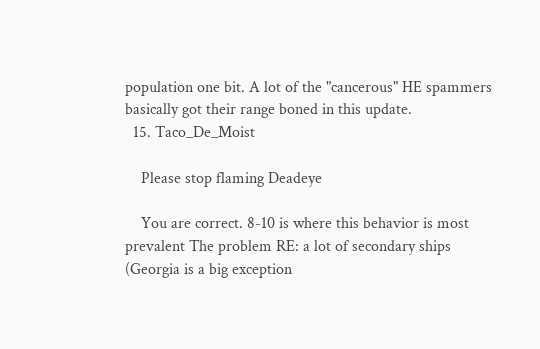population one bit. A lot of the "cancerous" HE spammers basically got their range boned in this update.
  15. Taco_De_Moist

    Please stop flaming Deadeye

    You are correct. 8-10 is where this behavior is most prevalent The problem RE: a lot of secondary ships (Georgia is a big exception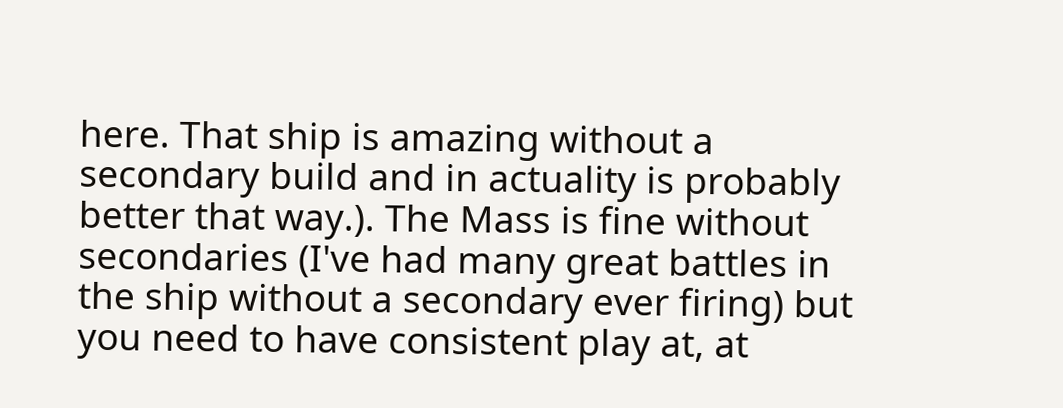here. That ship is amazing without a secondary build and in actuality is probably better that way.). The Mass is fine without secondaries (I've had many great battles in the ship without a secondary ever firing) but you need to have consistent play at, at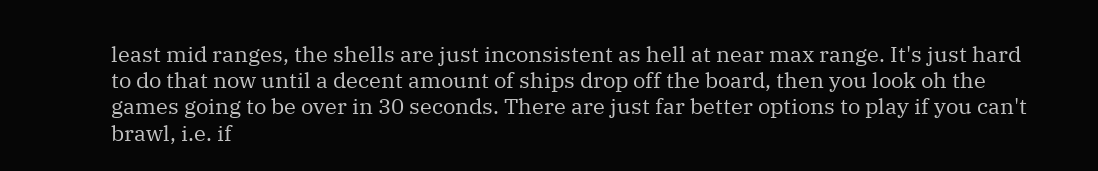least mid ranges, the shells are just inconsistent as hell at near max range. It's just hard to do that now until a decent amount of ships drop off the board, then you look oh the games going to be over in 30 seconds. There are just far better options to play if you can't brawl, i.e. if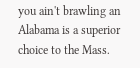you ain't brawling an Alabama is a superior choice to the Mass.